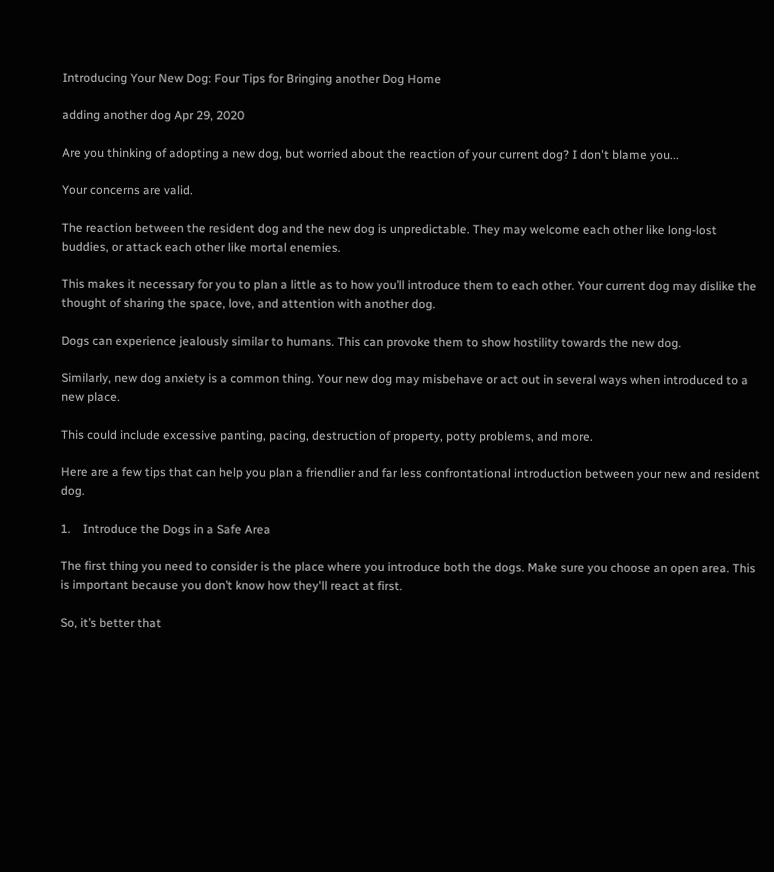Introducing Your New Dog: Four Tips for Bringing another Dog Home

adding another dog Apr 29, 2020

Are you thinking of adopting a new dog, but worried about the reaction of your current dog? I don't blame you...

Your concerns are valid.

The reaction between the resident dog and the new dog is unpredictable. They may welcome each other like long-lost buddies, or attack each other like mortal enemies.

This makes it necessary for you to plan a little as to how you’ll introduce them to each other. Your current dog may dislike the thought of sharing the space, love, and attention with another dog.

Dogs can experience jealously similar to humans. This can provoke them to show hostility towards the new dog.

Similarly, new dog anxiety is a common thing. Your new dog may misbehave or act out in several ways when introduced to a new place.

This could include excessive panting, pacing, destruction of property, potty problems, and more.

Here are a few tips that can help you plan a friendlier and far less confrontational introduction between your new and resident dog.

1.    Introduce the Dogs in a Safe Area

The first thing you need to consider is the place where you introduce both the dogs. Make sure you choose an open area. This is important because you don’t know how they'll react at first.

So, it’s better that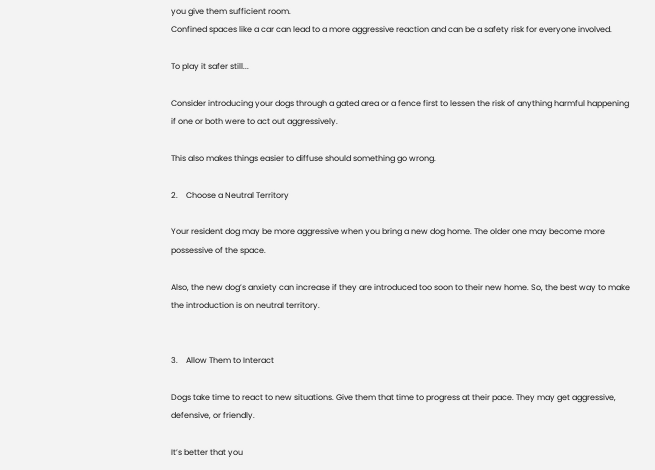you give them sufficient room.
Confined spaces like a car can lead to a more aggressive reaction and can be a safety risk for everyone involved.

To play it safer still...

Consider introducing your dogs through a gated area or a fence first to lessen the risk of anything harmful happening if one or both were to act out aggressively.

This also makes things easier to diffuse should something go wrong.

2.    Choose a Neutral Territory

Your resident dog may be more aggressive when you bring a new dog home. The older one may become more possessive of the space.

Also, the new dog’s anxiety can increase if they are introduced too soon to their new home. So, the best way to make the introduction is on neutral territory.


3.    Allow Them to Interact

Dogs take time to react to new situations. Give them that time to progress at their pace. They may get aggressive, defensive, or friendly.

It’s better that you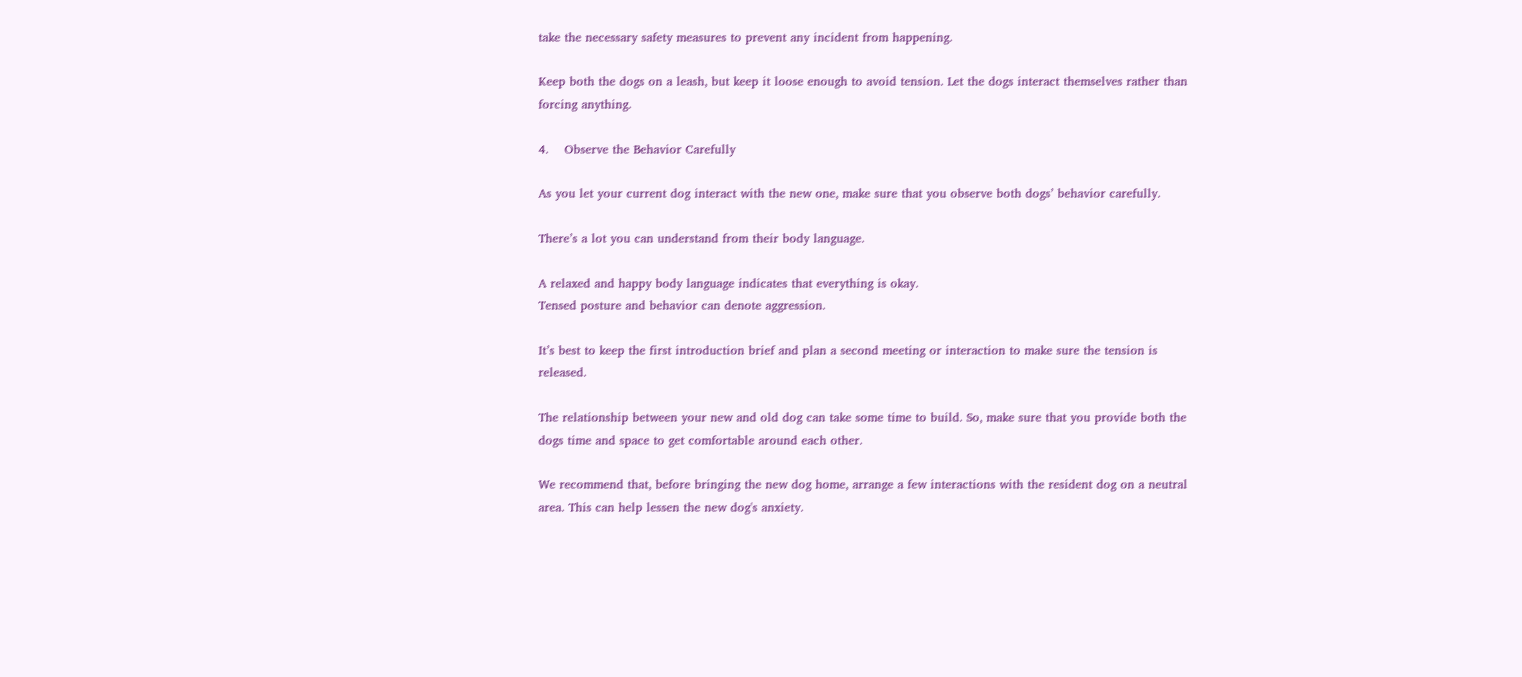take the necessary safety measures to prevent any incident from happening.

Keep both the dogs on a leash, but keep it loose enough to avoid tension. Let the dogs interact themselves rather than forcing anything.

4.    Observe the Behavior Carefully

As you let your current dog interact with the new one, make sure that you observe both dogs’ behavior carefully.

There’s a lot you can understand from their body language.

A relaxed and happy body language indicates that everything is okay.
Tensed posture and behavior can denote aggression.

It’s best to keep the first introduction brief and plan a second meeting or interaction to make sure the tension is released.

The relationship between your new and old dog can take some time to build. So, make sure that you provide both the dogs time and space to get comfortable around each other.

We recommend that, before bringing the new dog home, arrange a few interactions with the resident dog on a neutral area. This can help lessen the new dog's anxiety.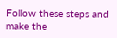Follow these steps and make the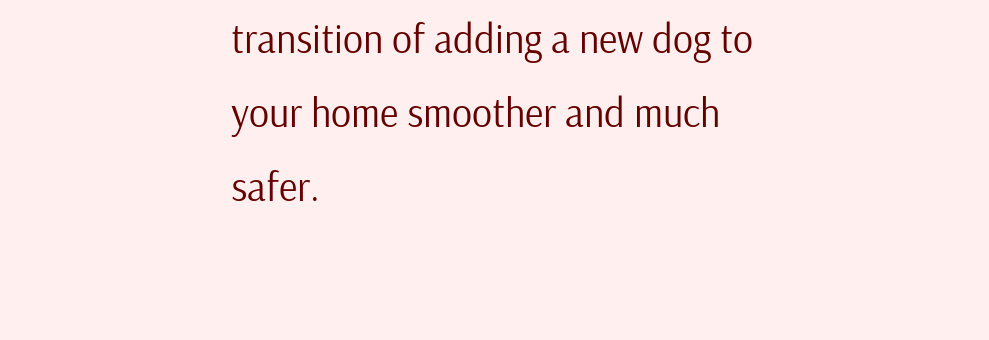transition of adding a new dog to your home smoother and much safer.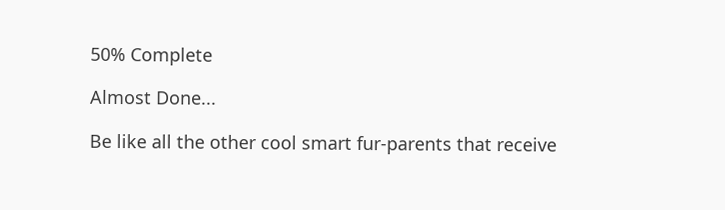50% Complete

Almost Done...

Be like all the other cool smart fur-parents that receive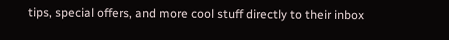tips, special offers, and more cool stuff directly to their inbox